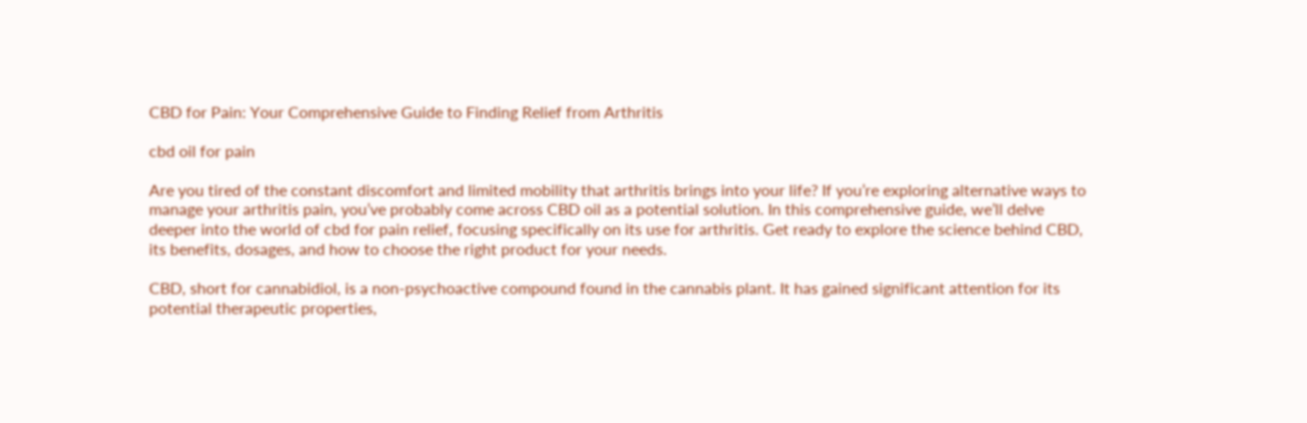CBD for Pain: Your Comprehensive Guide to Finding Relief from Arthritis

cbd oil for pain

Are you tired of the constant discomfort and limited mobility that arthritis brings into your life? If you’re exploring alternative ways to manage your arthritis pain, you’ve probably come across CBD oil as a potential solution. In this comprehensive guide, we’ll delve deeper into the world of cbd for pain relief, focusing specifically on its use for arthritis. Get ready to explore the science behind CBD, its benefits, dosages, and how to choose the right product for your needs.

CBD, short for cannabidiol, is a non-psychoactive compound found in the cannabis plant. It has gained significant attention for its potential therapeutic properties,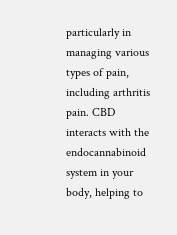particularly in managing various types of pain, including arthritis pain. CBD interacts with the endocannabinoid system in your body, helping to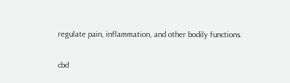regulate pain, inflammation, and other bodily functions.

cbd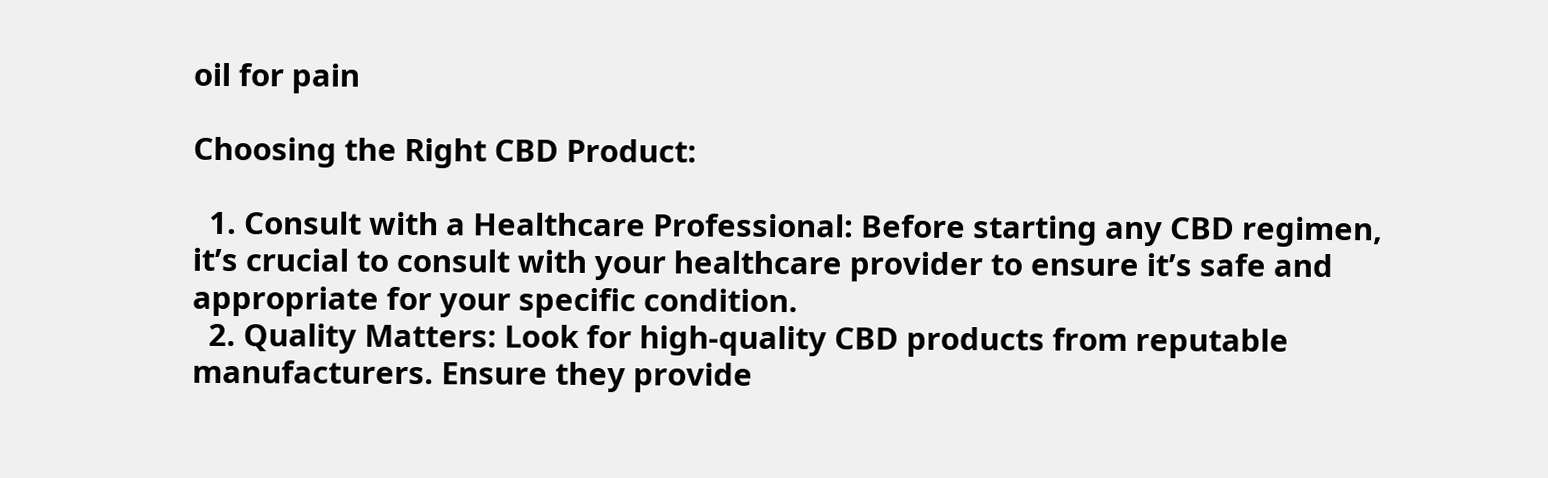oil for pain

Choosing the Right CBD Product:

  1. Consult with a Healthcare Professional: Before starting any CBD regimen, it’s crucial to consult with your healthcare provider to ensure it’s safe and appropriate for your specific condition.
  2. Quality Matters: Look for high-quality CBD products from reputable manufacturers. Ensure they provide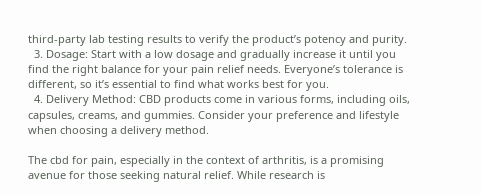third-party lab testing results to verify the product’s potency and purity.
  3. Dosage: Start with a low dosage and gradually increase it until you find the right balance for your pain relief needs. Everyone’s tolerance is different, so it’s essential to find what works best for you.
  4. Delivery Method: CBD products come in various forms, including oils, capsules, creams, and gummies. Consider your preference and lifestyle when choosing a delivery method.

The cbd for pain, especially in the context of arthritis, is a promising avenue for those seeking natural relief. While research is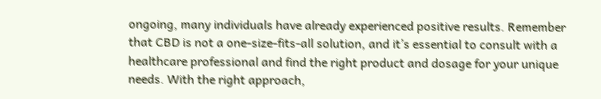ongoing, many individuals have already experienced positive results. Remember that CBD is not a one-size-fits-all solution, and it’s essential to consult with a healthcare professional and find the right product and dosage for your unique needs. With the right approach,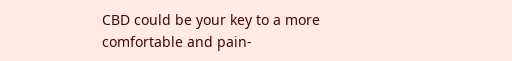CBD could be your key to a more comfortable and pain-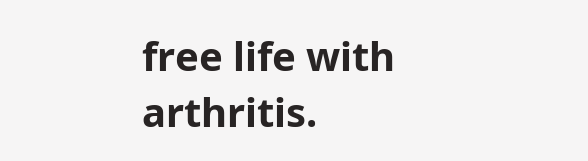free life with arthritis.